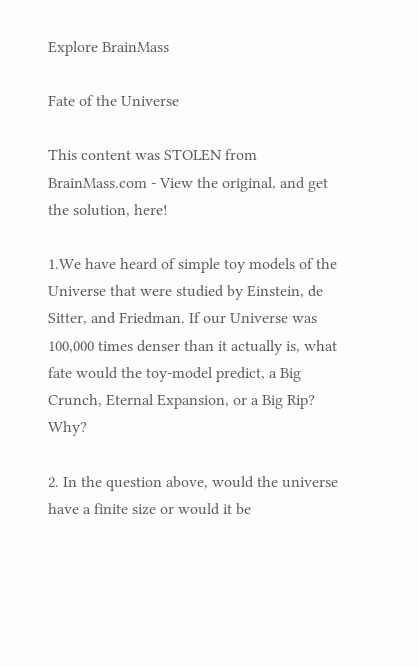Explore BrainMass

Fate of the Universe

This content was STOLEN from BrainMass.com - View the original, and get the solution, here!

1.We have heard of simple toy models of the Universe that were studied by Einstein, de Sitter, and Friedman. If our Universe was 100,000 times denser than it actually is, what fate would the toy-model predict, a Big Crunch, Eternal Expansion, or a Big Rip? Why?

2. In the question above, would the universe have a finite size or would it be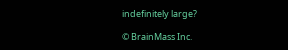indefinitely large?

© BrainMass Inc.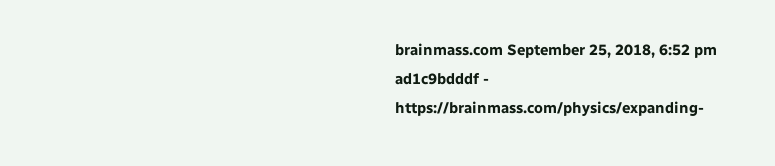brainmass.com September 25, 2018, 6:52 pm ad1c9bdddf - https://brainmass.com/physics/expanding-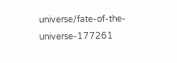universe/fate-of-the-universe-177261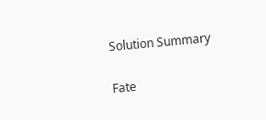Solution Summary

Fate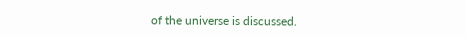of the universe is discussed.